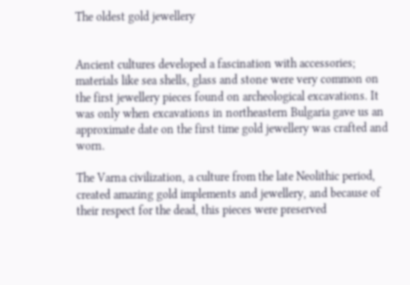The oldest gold jewellery


Ancient cultures developed a fascination with accessories; materials like sea shells, glass and stone were very common on the first jewellery pieces found on archeological excavations. It was only when excavations in northeastern Bulgaria gave us an approximate date on the first time gold jewellery was crafted and worn.

The Varna civilization, a culture from the late Neolithic period, created amazing gold implements and jewellery, and because of their respect for the dead, this pieces were preserved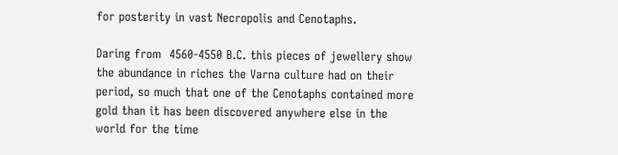for posterity in vast Necropolis and Cenotaphs.

Daring from  4560-4550 B.C. this pieces of jewellery show the abundance in riches the Varna culture had on their period, so much that one of the Cenotaphs contained more gold than it has been discovered anywhere else in the world for the time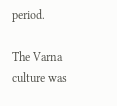period.

The Varna culture was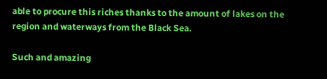able to procure this riches thanks to the amount of lakes on the region and waterways from the Black Sea.

Such and amazing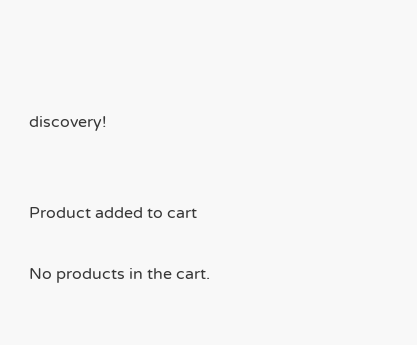discovery!


Product added to cart

No products in the cart.